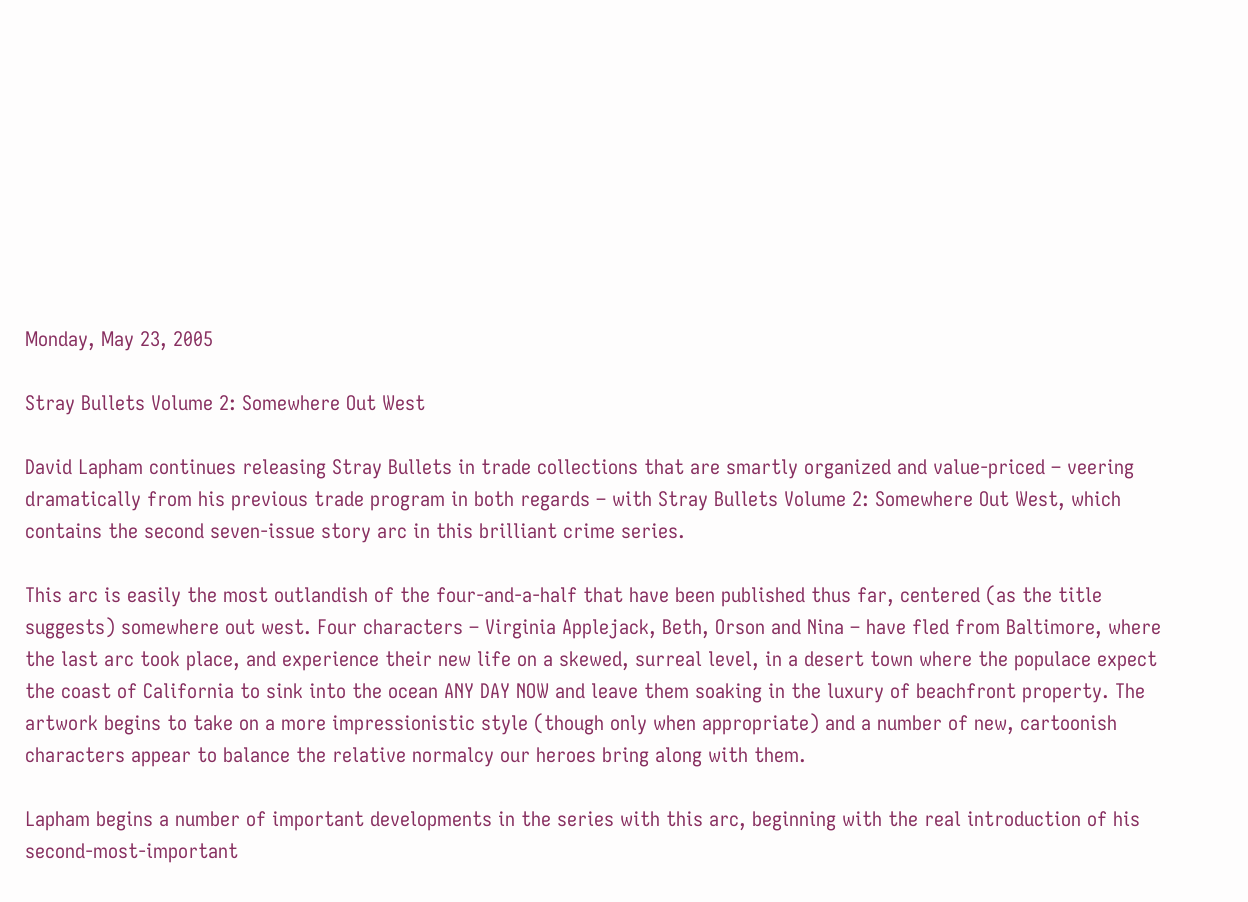Monday, May 23, 2005

Stray Bullets Volume 2: Somewhere Out West

David Lapham continues releasing Stray Bullets in trade collections that are smartly organized and value-priced – veering dramatically from his previous trade program in both regards – with Stray Bullets Volume 2: Somewhere Out West, which contains the second seven-issue story arc in this brilliant crime series.

This arc is easily the most outlandish of the four-and-a-half that have been published thus far, centered (as the title suggests) somewhere out west. Four characters – Virginia Applejack, Beth, Orson and Nina – have fled from Baltimore, where the last arc took place, and experience their new life on a skewed, surreal level, in a desert town where the populace expect the coast of California to sink into the ocean ANY DAY NOW and leave them soaking in the luxury of beachfront property. The artwork begins to take on a more impressionistic style (though only when appropriate) and a number of new, cartoonish characters appear to balance the relative normalcy our heroes bring along with them.

Lapham begins a number of important developments in the series with this arc, beginning with the real introduction of his second-most-important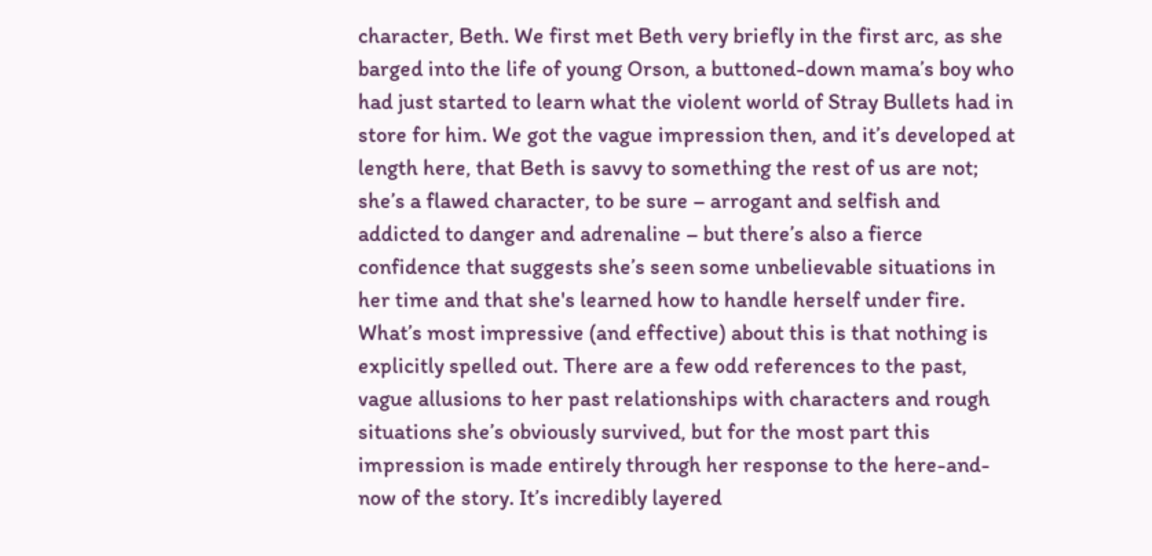character, Beth. We first met Beth very briefly in the first arc, as she barged into the life of young Orson, a buttoned-down mama’s boy who had just started to learn what the violent world of Stray Bullets had in store for him. We got the vague impression then, and it’s developed at length here, that Beth is savvy to something the rest of us are not; she’s a flawed character, to be sure – arrogant and selfish and addicted to danger and adrenaline – but there’s also a fierce confidence that suggests she’s seen some unbelievable situations in her time and that she's learned how to handle herself under fire. What’s most impressive (and effective) about this is that nothing is explicitly spelled out. There are a few odd references to the past, vague allusions to her past relationships with characters and rough situations she’s obviously survived, but for the most part this impression is made entirely through her response to the here-and-now of the story. It’s incredibly layered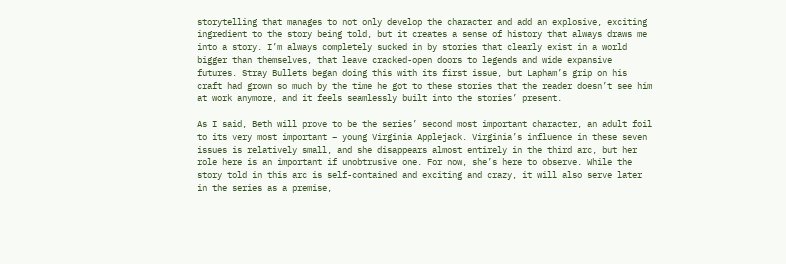storytelling that manages to not only develop the character and add an explosive, exciting ingredient to the story being told, but it creates a sense of history that always draws me into a story. I’m always completely sucked in by stories that clearly exist in a world bigger than themselves, that leave cracked-open doors to legends and wide expansive futures. Stray Bullets began doing this with its first issue, but Lapham’s grip on his craft had grown so much by the time he got to these stories that the reader doesn’t see him at work anymore, and it feels seamlessly built into the stories’ present.

As I said, Beth will prove to be the series’ second most important character, an adult foil to its very most important – young Virginia Applejack. Virginia’s influence in these seven issues is relatively small, and she disappears almost entirely in the third arc, but her role here is an important if unobtrusive one. For now, she’s here to observe. While the story told in this arc is self-contained and exciting and crazy, it will also serve later in the series as a premise,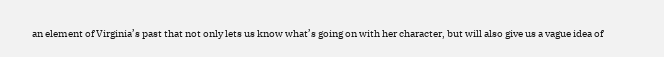an element of Virginia’s past that not only lets us know what’s going on with her character, but will also give us a vague idea of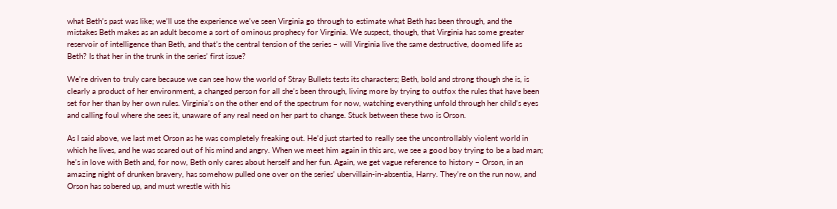what Beth’s past was like; we’ll use the experience we’ve seen Virginia go through to estimate what Beth has been through, and the mistakes Beth makes as an adult become a sort of ominous prophecy for Virginia. We suspect, though, that Virginia has some greater reservoir of intelligence than Beth, and that’s the central tension of the series – will Virginia live the same destructive, doomed life as Beth? Is that her in the trunk in the series’ first issue?

We’re driven to truly care because we can see how the world of Stray Bullets tests its characters; Beth, bold and strong though she is, is clearly a product of her environment, a changed person for all she’s been through, living more by trying to outfox the rules that have been set for her than by her own rules. Virginia’s on the other end of the spectrum for now, watching everything unfold through her child’s eyes and calling foul where she sees it, unaware of any real need on her part to change. Stuck between these two is Orson.

As I said above, we last met Orson as he was completely freaking out. He’d just started to really see the uncontrollably violent world in which he lives, and he was scared out of his mind and angry. When we meet him again in this arc, we see a good boy trying to be a bad man; he’s in love with Beth and, for now, Beth only cares about herself and her fun. Again, we get vague reference to history – Orson, in an amazing night of drunken bravery, has somehow pulled one over on the series’ ubervillain-in-absentia, Harry. They’re on the run now, and Orson has sobered up, and must wrestle with his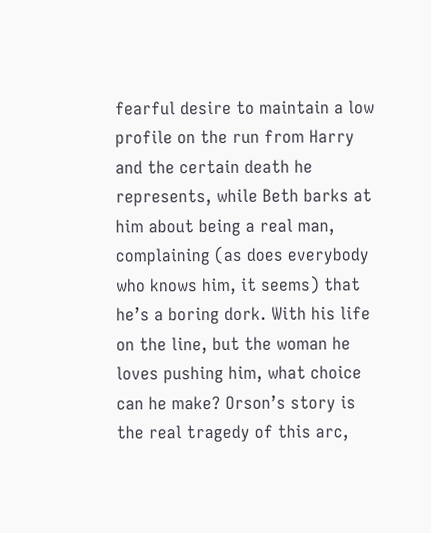fearful desire to maintain a low profile on the run from Harry and the certain death he represents, while Beth barks at him about being a real man, complaining (as does everybody who knows him, it seems) that he’s a boring dork. With his life on the line, but the woman he loves pushing him, what choice can he make? Orson’s story is the real tragedy of this arc,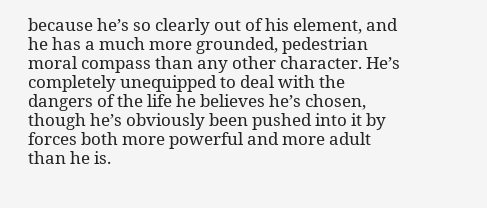because he’s so clearly out of his element, and he has a much more grounded, pedestrian moral compass than any other character. He’s completely unequipped to deal with the dangers of the life he believes he’s chosen, though he’s obviously been pushed into it by forces both more powerful and more adult than he is.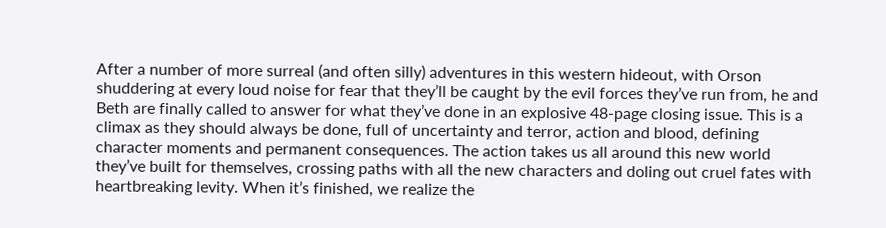After a number of more surreal (and often silly) adventures in this western hideout, with Orson shuddering at every loud noise for fear that they’ll be caught by the evil forces they’ve run from, he and Beth are finally called to answer for what they’ve done in an explosive 48-page closing issue. This is a climax as they should always be done, full of uncertainty and terror, action and blood, defining character moments and permanent consequences. The action takes us all around this new world they’ve built for themselves, crossing paths with all the new characters and doling out cruel fates with heartbreaking levity. When it’s finished, we realize the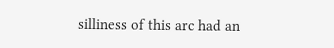silliness of this arc had an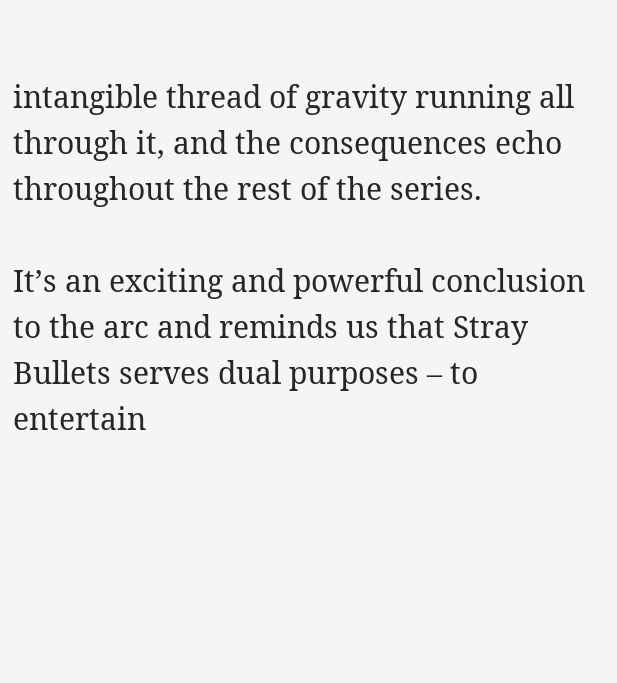intangible thread of gravity running all through it, and the consequences echo throughout the rest of the series.

It’s an exciting and powerful conclusion to the arc and reminds us that Stray Bullets serves dual purposes – to entertain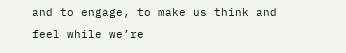and to engage, to make us think and feel while we’re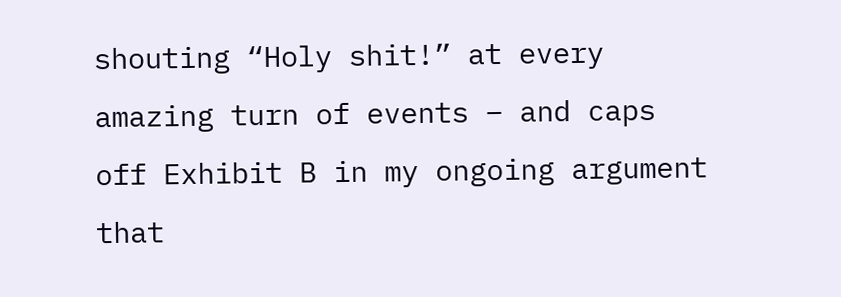shouting “Holy shit!” at every amazing turn of events – and caps off Exhibit B in my ongoing argument that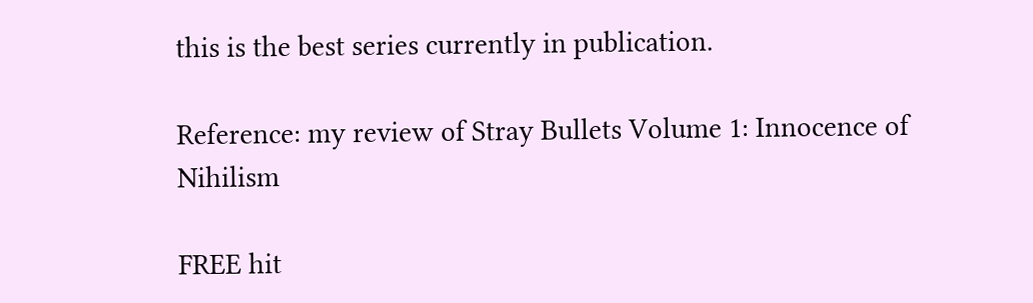this is the best series currently in publication.

Reference: my review of Stray Bullets Volume 1: Innocence of Nihilism

FREE hit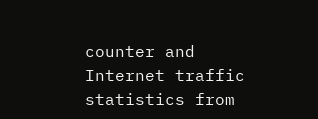counter and Internet traffic statistics from